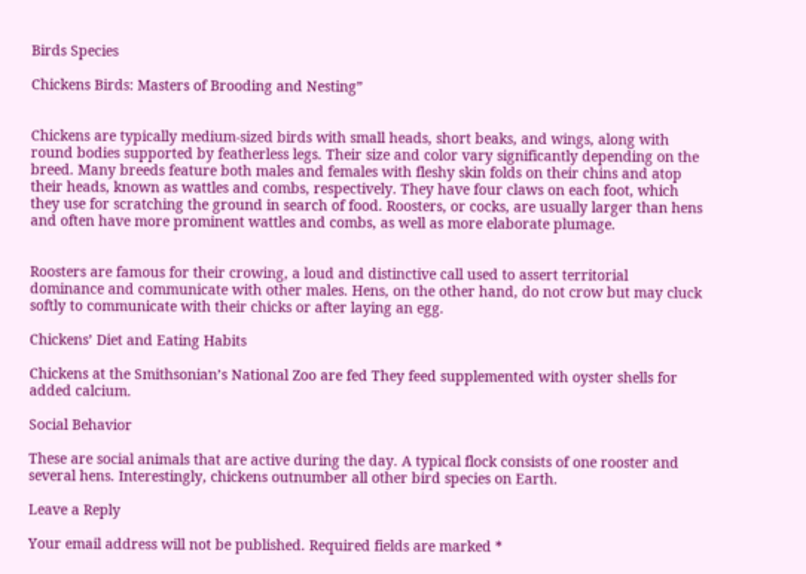Birds Species

Chickens Birds: Masters of Brooding and Nesting”


Chickens are typically medium-sized birds with small heads, short beaks, and wings, along with round bodies supported by featherless legs. Their size and color vary significantly depending on the breed. Many breeds feature both males and females with fleshy skin folds on their chins and atop their heads, known as wattles and combs, respectively. They have four claws on each foot, which they use for scratching the ground in search of food. Roosters, or cocks, are usually larger than hens and often have more prominent wattles and combs, as well as more elaborate plumage.


Roosters are famous for their crowing, a loud and distinctive call used to assert territorial dominance and communicate with other males. Hens, on the other hand, do not crow but may cluck softly to communicate with their chicks or after laying an egg.

Chickens’ Diet and Eating Habits

Chickens at the Smithsonian’s National Zoo are fed They feed supplemented with oyster shells for added calcium.

Social Behavior

These are social animals that are active during the day. A typical flock consists of one rooster and several hens. Interestingly, chickens outnumber all other bird species on Earth.

Leave a Reply

Your email address will not be published. Required fields are marked *